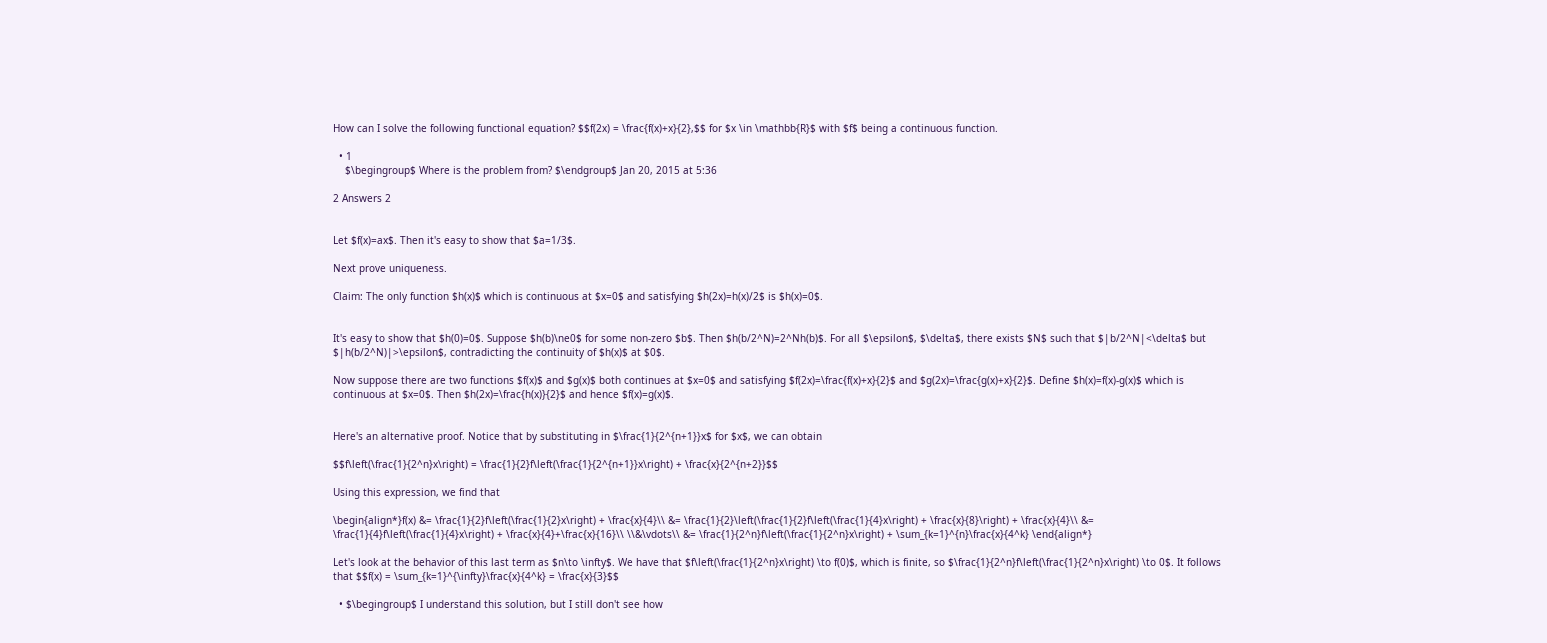How can I solve the following functional equation? $$f(2x) = \frac{f(x)+x}{2},$$ for $x \in \mathbb{R}$ with $f$ being a continuous function.

  • 1
    $\begingroup$ Where is the problem from? $\endgroup$ Jan 20, 2015 at 5:36

2 Answers 2


Let $f(x)=ax$. Then it's easy to show that $a=1/3$.

Next prove uniqueness.

Claim: The only function $h(x)$ which is continuous at $x=0$ and satisfying $h(2x)=h(x)/2$ is $h(x)=0$.


It's easy to show that $h(0)=0$. Suppose $h(b)\ne0$ for some non-zero $b$. Then $h(b/2^N)=2^Nh(b)$. For all $\epsilon$, $\delta$, there exists $N$ such that $|b/2^N|<\delta$ but $|h(b/2^N)|>\epsilon$, contradicting the continuity of $h(x)$ at $0$.

Now suppose there are two functions $f(x)$ and $g(x)$ both continues at $x=0$ and satisfying $f(2x)=\frac{f(x)+x}{2}$ and $g(2x)=\frac{g(x)+x}{2}$. Define $h(x)=f(x)-g(x)$ which is continuous at $x=0$. Then $h(2x)=\frac{h(x)}{2}$ and hence $f(x)=g(x)$.


Here's an alternative proof. Notice that by substituting in $\frac{1}{2^{n+1}}x$ for $x$, we can obtain

$$f\left(\frac{1}{2^n}x\right) = \frac{1}{2}f\left(\frac{1}{2^{n+1}}x\right) + \frac{x}{2^{n+2}}$$

Using this expression, we find that

\begin{align*}f(x) &= \frac{1}{2}f\left(\frac{1}{2}x\right) + \frac{x}{4}\\ &= \frac{1}{2}\left(\frac{1}{2}f\left(\frac{1}{4}x\right) + \frac{x}{8}\right) + \frac{x}{4}\\ &= \frac{1}{4}f\left(\frac{1}{4}x\right) + \frac{x}{4}+\frac{x}{16}\\ \\&\vdots\\ &= \frac{1}{2^n}f\left(\frac{1}{2^n}x\right) + \sum_{k=1}^{n}\frac{x}{4^k} \end{align*}

Let's look at the behavior of this last term as $n\to \infty$. We have that $f\left(\frac{1}{2^n}x\right) \to f(0)$, which is finite, so $\frac{1}{2^n}f\left(\frac{1}{2^n}x\right) \to 0$. It follows that $$f(x) = \sum_{k=1}^{\infty}\frac{x}{4^k} = \frac{x}{3}$$

  • $\begingroup$ I understand this solution, but I still don't see how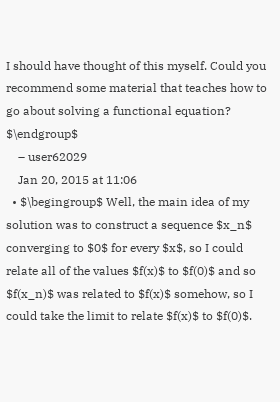I should have thought of this myself. Could you recommend some material that teaches how to go about solving a functional equation? $\endgroup$
    – user62029
    Jan 20, 2015 at 11:06
  • $\begingroup$ Well, the main idea of my solution was to construct a sequence $x_n$ converging to $0$ for every $x$, so I could relate all of the values $f(x)$ to $f(0)$ and so $f(x_n)$ was related to $f(x)$ somehow, so I could take the limit to relate $f(x)$ to $f(0)$.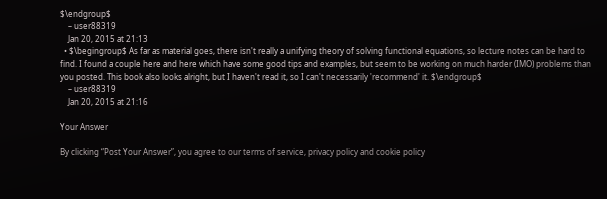$\endgroup$
    – user88319
    Jan 20, 2015 at 21:13
  • $\begingroup$ As far as material goes, there isn't really a unifying theory of solving functional equations, so lecture notes can be hard to find. I found a couple here and here which have some good tips and examples, but seem to be working on much harder (IMO) problems than you posted. This book also looks alright, but I haven't read it, so I can't necessarily 'recommend' it. $\endgroup$
    – user88319
    Jan 20, 2015 at 21:16

Your Answer

By clicking “Post Your Answer”, you agree to our terms of service, privacy policy and cookie policy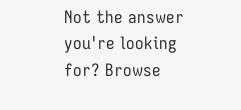Not the answer you're looking for? Browse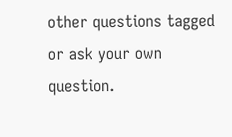other questions tagged or ask your own question.